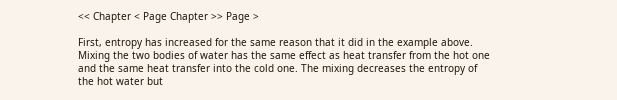<< Chapter < Page Chapter >> Page >

First, entropy has increased for the same reason that it did in the example above. Mixing the two bodies of water has the same effect as heat transfer from the hot one and the same heat transfer into the cold one. The mixing decreases the entropy of the hot water but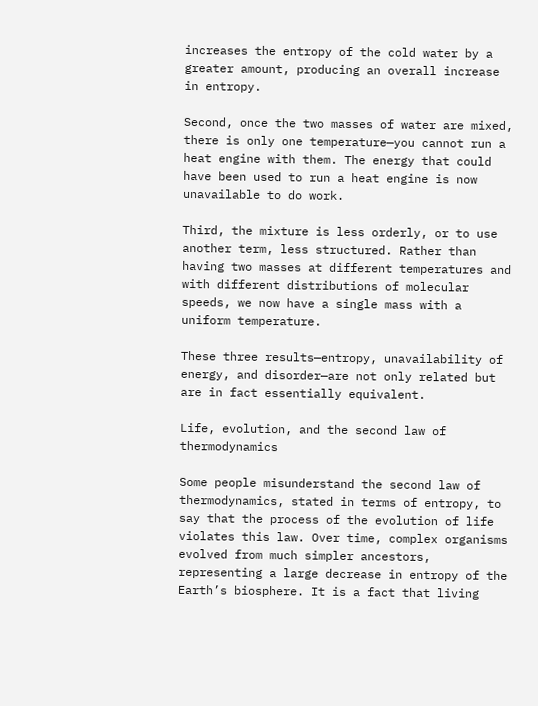increases the entropy of the cold water by a greater amount, producing an overall increase in entropy.

Second, once the two masses of water are mixed, there is only one temperature—you cannot run a heat engine with them. The energy that could have been used to run a heat engine is now unavailable to do work.

Third, the mixture is less orderly, or to use another term, less structured. Rather than having two masses at different temperatures and with different distributions of molecular speeds, we now have a single mass with a uniform temperature.

These three results—entropy, unavailability of energy, and disorder—are not only related but are in fact essentially equivalent.

Life, evolution, and the second law of thermodynamics

Some people misunderstand the second law of thermodynamics, stated in terms of entropy, to say that the process of the evolution of life violates this law. Over time, complex organisms evolved from much simpler ancestors, representing a large decrease in entropy of the Earth’s biosphere. It is a fact that living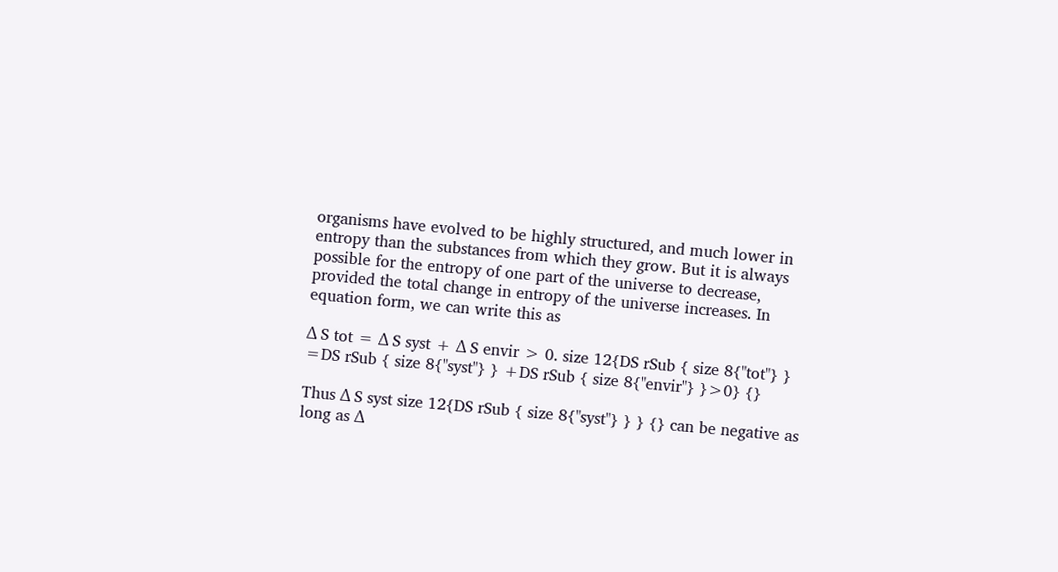organisms have evolved to be highly structured, and much lower in entropy than the substances from which they grow. But it is always possible for the entropy of one part of the universe to decrease, provided the total change in entropy of the universe increases. In equation form, we can write this as

Δ S tot = Δ S syst + Δ S envir > 0. size 12{DS rSub { size 8{"tot"} } =DS rSub { size 8{"syst"} } +DS rSub { size 8{"envir"} }>0} {}

Thus Δ S syst size 12{DS rSub { size 8{"syst"} } } {} can be negative as long as Δ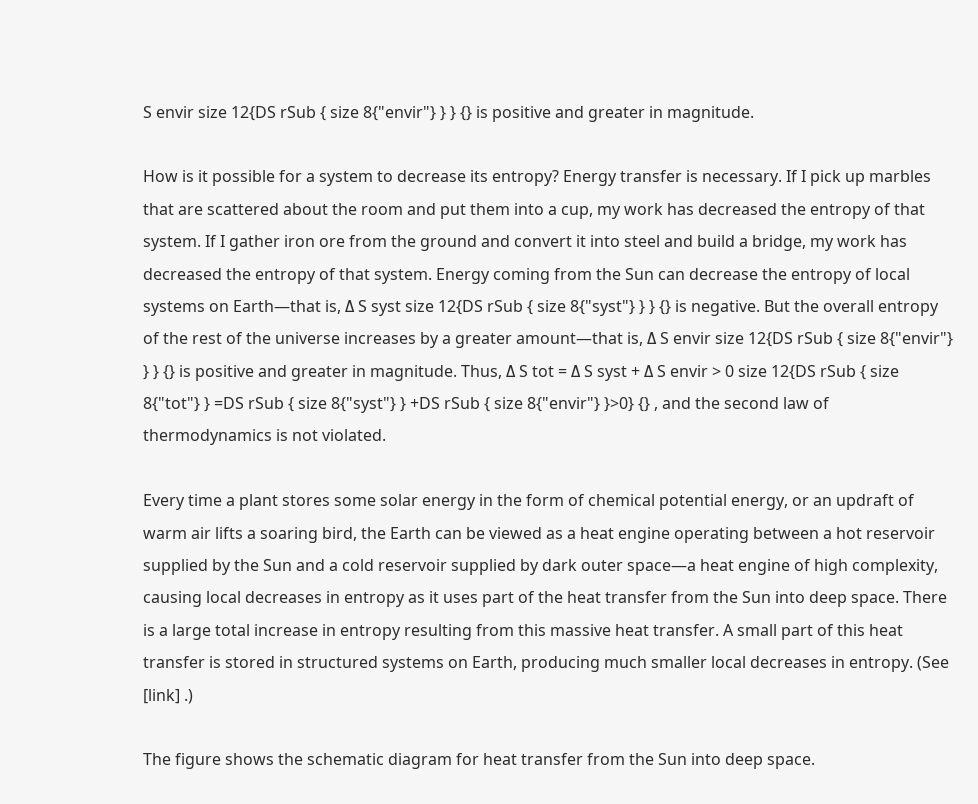S envir size 12{DS rSub { size 8{"envir"} } } {} is positive and greater in magnitude.

How is it possible for a system to decrease its entropy? Energy transfer is necessary. If I pick up marbles that are scattered about the room and put them into a cup, my work has decreased the entropy of that system. If I gather iron ore from the ground and convert it into steel and build a bridge, my work has decreased the entropy of that system. Energy coming from the Sun can decrease the entropy of local systems on Earth—that is, Δ S syst size 12{DS rSub { size 8{"syst"} } } {} is negative. But the overall entropy of the rest of the universe increases by a greater amount—that is, Δ S envir size 12{DS rSub { size 8{"envir"} } } {} is positive and greater in magnitude. Thus, Δ S tot = Δ S syst + Δ S envir > 0 size 12{DS rSub { size 8{"tot"} } =DS rSub { size 8{"syst"} } +DS rSub { size 8{"envir"} }>0} {} , and the second law of thermodynamics is not violated.

Every time a plant stores some solar energy in the form of chemical potential energy, or an updraft of warm air lifts a soaring bird, the Earth can be viewed as a heat engine operating between a hot reservoir supplied by the Sun and a cold reservoir supplied by dark outer space—a heat engine of high complexity, causing local decreases in entropy as it uses part of the heat transfer from the Sun into deep space. There is a large total increase in entropy resulting from this massive heat transfer. A small part of this heat transfer is stored in structured systems on Earth, producing much smaller local decreases in entropy. (See [link] .)

The figure shows the schematic diagram for heat transfer from the Sun into deep space.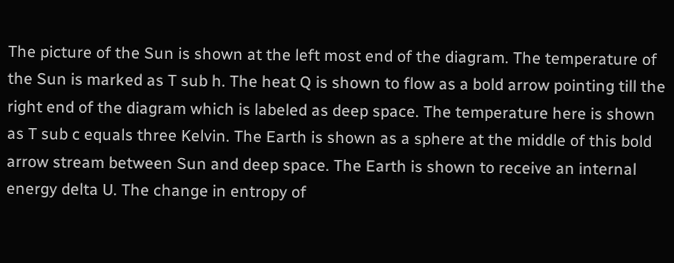The picture of the Sun is shown at the left most end of the diagram. The temperature of the Sun is marked as T sub h. The heat Q is shown to flow as a bold arrow pointing till the right end of the diagram which is labeled as deep space. The temperature here is shown as T sub c equals three Kelvin. The Earth is shown as a sphere at the middle of this bold arrow stream between Sun and deep space. The Earth is shown to receive an internal energy delta U. The change in entropy of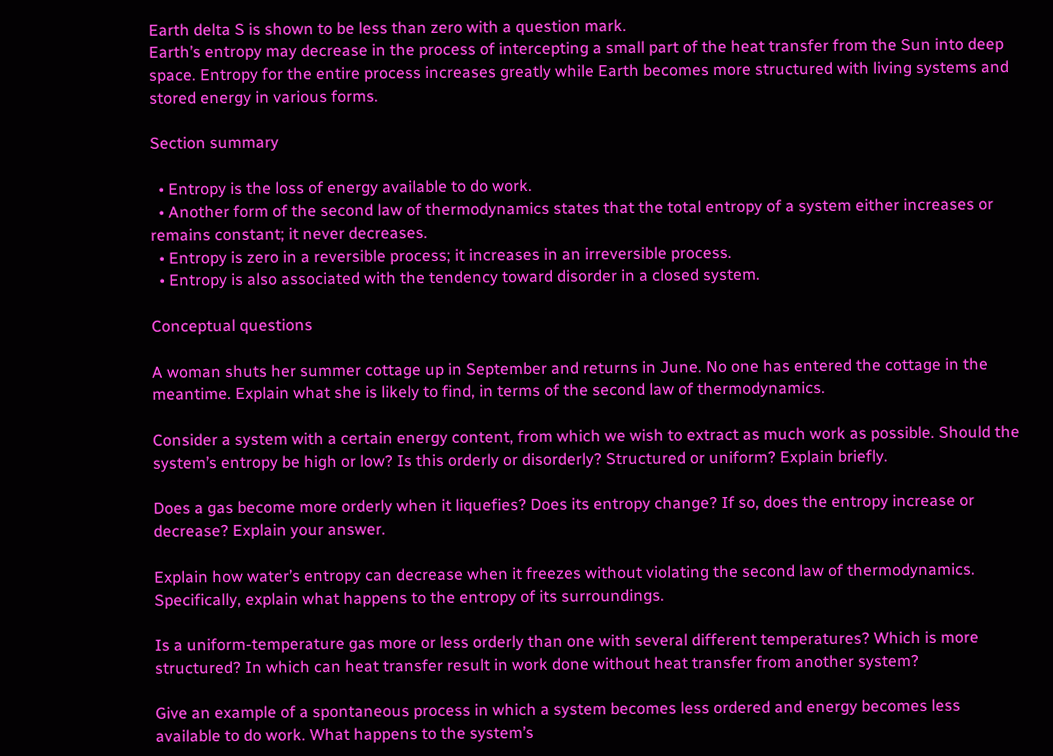Earth delta S is shown to be less than zero with a question mark.
Earth’s entropy may decrease in the process of intercepting a small part of the heat transfer from the Sun into deep space. Entropy for the entire process increases greatly while Earth becomes more structured with living systems and stored energy in various forms.

Section summary

  • Entropy is the loss of energy available to do work.
  • Another form of the second law of thermodynamics states that the total entropy of a system either increases or remains constant; it never decreases.
  • Entropy is zero in a reversible process; it increases in an irreversible process.
  • Entropy is also associated with the tendency toward disorder in a closed system.

Conceptual questions

A woman shuts her summer cottage up in September and returns in June. No one has entered the cottage in the meantime. Explain what she is likely to find, in terms of the second law of thermodynamics.

Consider a system with a certain energy content, from which we wish to extract as much work as possible. Should the system’s entropy be high or low? Is this orderly or disorderly? Structured or uniform? Explain briefly.

Does a gas become more orderly when it liquefies? Does its entropy change? If so, does the entropy increase or decrease? Explain your answer.

Explain how water’s entropy can decrease when it freezes without violating the second law of thermodynamics. Specifically, explain what happens to the entropy of its surroundings.

Is a uniform-temperature gas more or less orderly than one with several different temperatures? Which is more structured? In which can heat transfer result in work done without heat transfer from another system?

Give an example of a spontaneous process in which a system becomes less ordered and energy becomes less available to do work. What happens to the system’s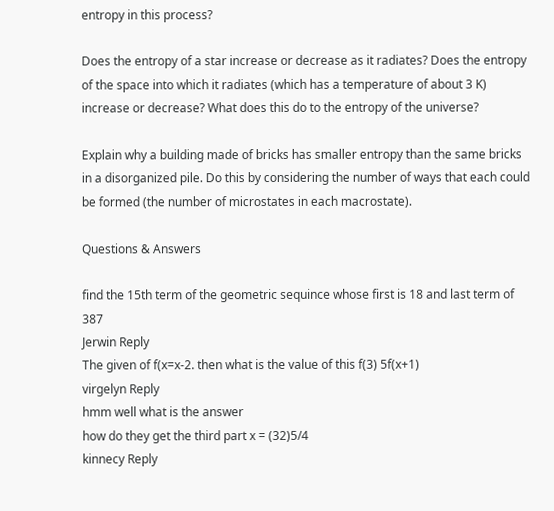entropy in this process?

Does the entropy of a star increase or decrease as it radiates? Does the entropy of the space into which it radiates (which has a temperature of about 3 K) increase or decrease? What does this do to the entropy of the universe?

Explain why a building made of bricks has smaller entropy than the same bricks in a disorganized pile. Do this by considering the number of ways that each could be formed (the number of microstates in each macrostate).

Questions & Answers

find the 15th term of the geometric sequince whose first is 18 and last term of 387
Jerwin Reply
The given of f(x=x-2. then what is the value of this f(3) 5f(x+1)
virgelyn Reply
hmm well what is the answer
how do they get the third part x = (32)5/4
kinnecy Reply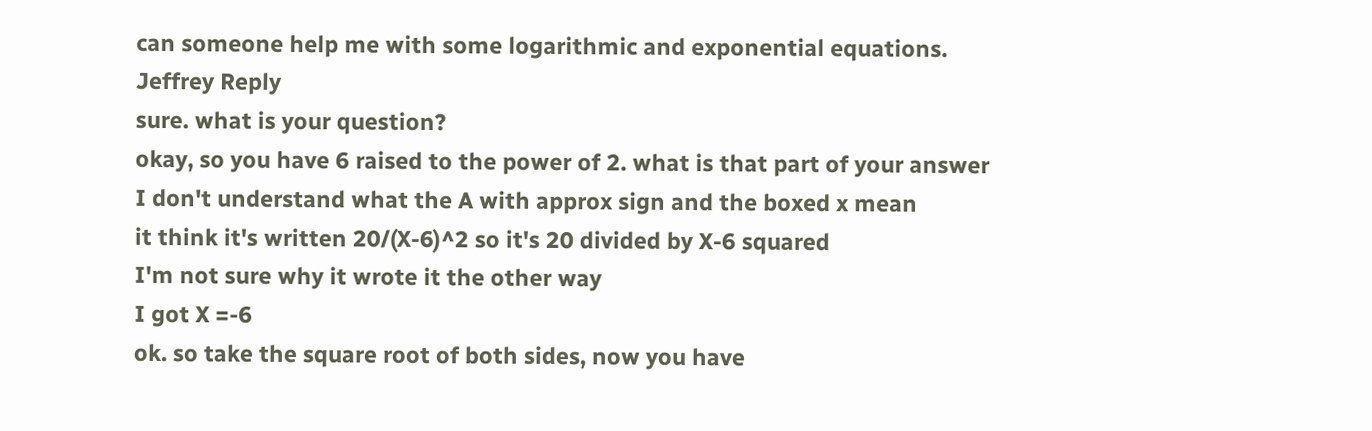can someone help me with some logarithmic and exponential equations.
Jeffrey Reply
sure. what is your question?
okay, so you have 6 raised to the power of 2. what is that part of your answer
I don't understand what the A with approx sign and the boxed x mean
it think it's written 20/(X-6)^2 so it's 20 divided by X-6 squared
I'm not sure why it wrote it the other way
I got X =-6
ok. so take the square root of both sides, now you have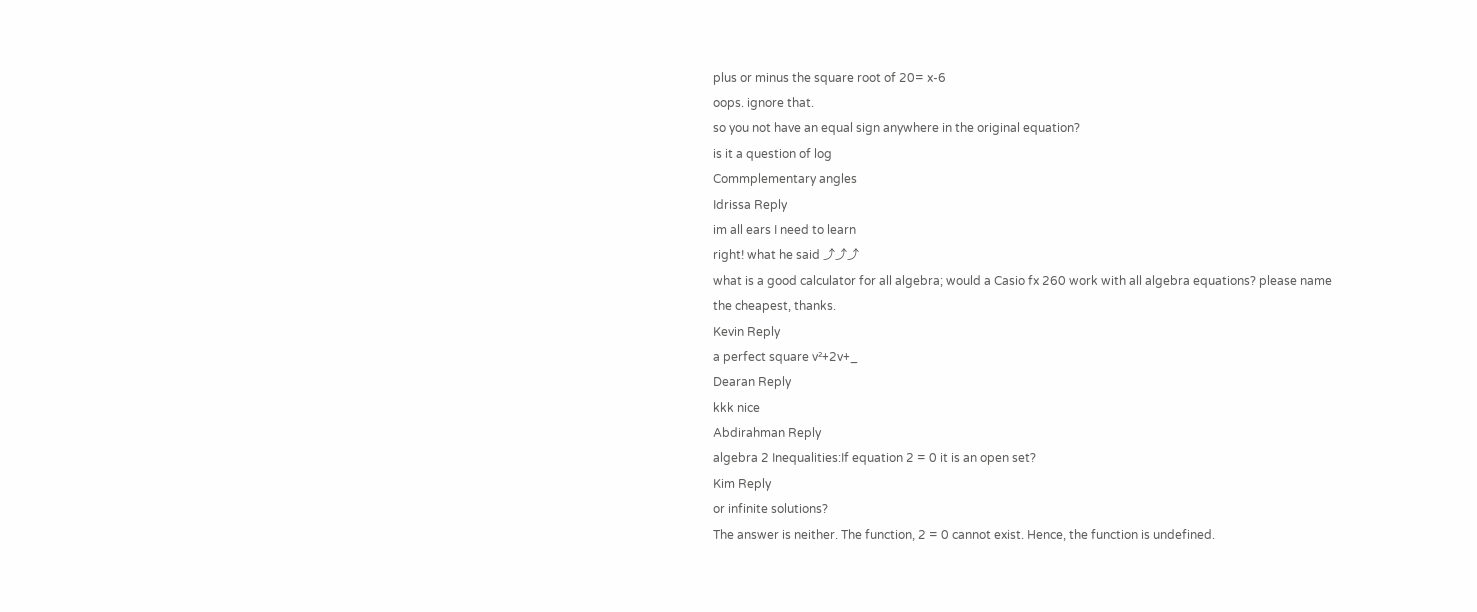plus or minus the square root of 20= x-6
oops. ignore that.
so you not have an equal sign anywhere in the original equation?
is it a question of log
Commplementary angles
Idrissa Reply
im all ears I need to learn
right! what he said ⤴⤴⤴
what is a good calculator for all algebra; would a Casio fx 260 work with all algebra equations? please name the cheapest, thanks.
Kevin Reply
a perfect square v²+2v+_
Dearan Reply
kkk nice
Abdirahman Reply
algebra 2 Inequalities:If equation 2 = 0 it is an open set?
Kim Reply
or infinite solutions?
The answer is neither. The function, 2 = 0 cannot exist. Hence, the function is undefined.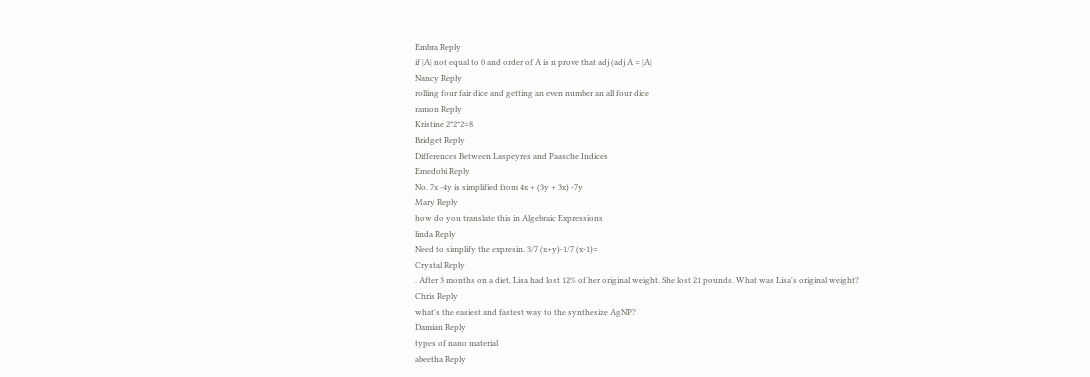Embra Reply
if |A| not equal to 0 and order of A is n prove that adj (adj A = |A|
Nancy Reply
rolling four fair dice and getting an even number an all four dice
ramon Reply
Kristine 2*2*2=8
Bridget Reply
Differences Between Laspeyres and Paasche Indices
Emedobi Reply
No. 7x -4y is simplified from 4x + (3y + 3x) -7y
Mary Reply
how do you translate this in Algebraic Expressions
linda Reply
Need to simplify the expresin. 3/7 (x+y)-1/7 (x-1)=
Crystal Reply
. After 3 months on a diet, Lisa had lost 12% of her original weight. She lost 21 pounds. What was Lisa's original weight?
Chris Reply
what's the easiest and fastest way to the synthesize AgNP?
Damian Reply
types of nano material
abeetha Reply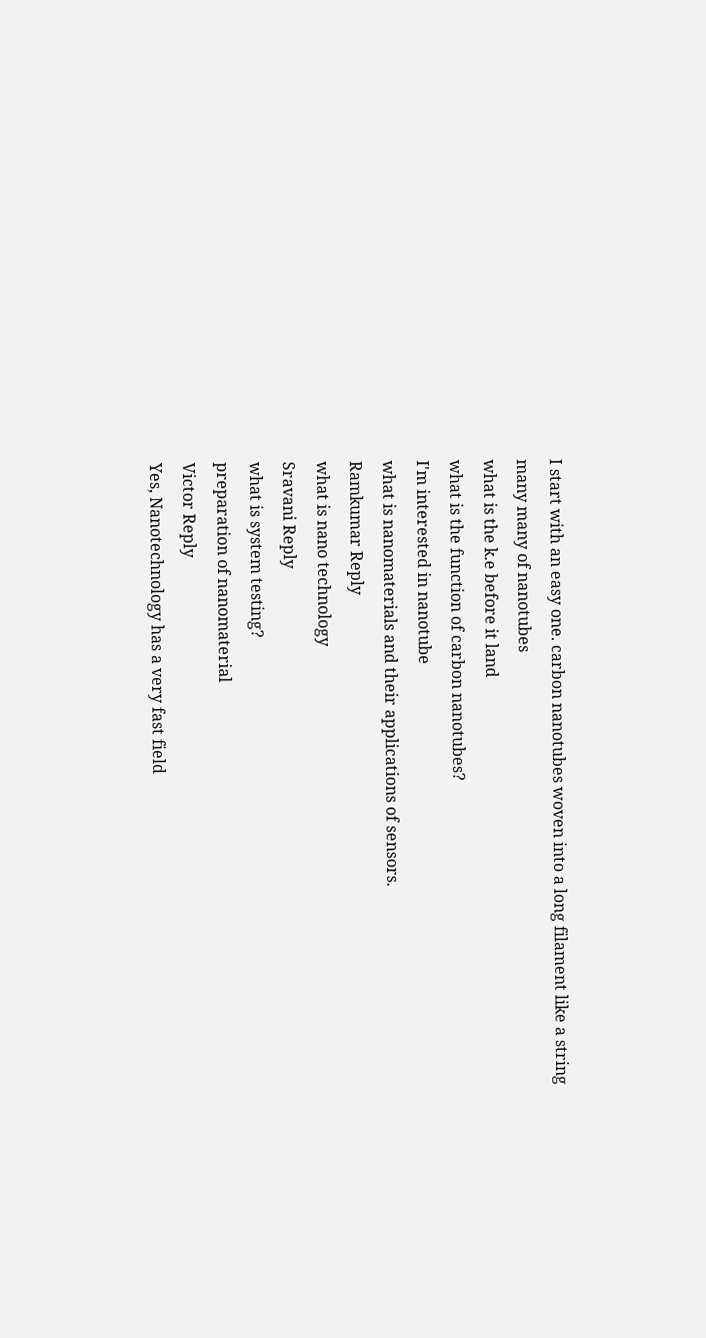I start with an easy one. carbon nanotubes woven into a long filament like a string
many many of nanotubes
what is the k.e before it land
what is the function of carbon nanotubes?
I'm interested in nanotube
what is nanomaterials and their applications of sensors.
Ramkumar Reply
what is nano technology
Sravani Reply
what is system testing?
preparation of nanomaterial
Victor Reply
Yes, Nanotechnology has a very fast field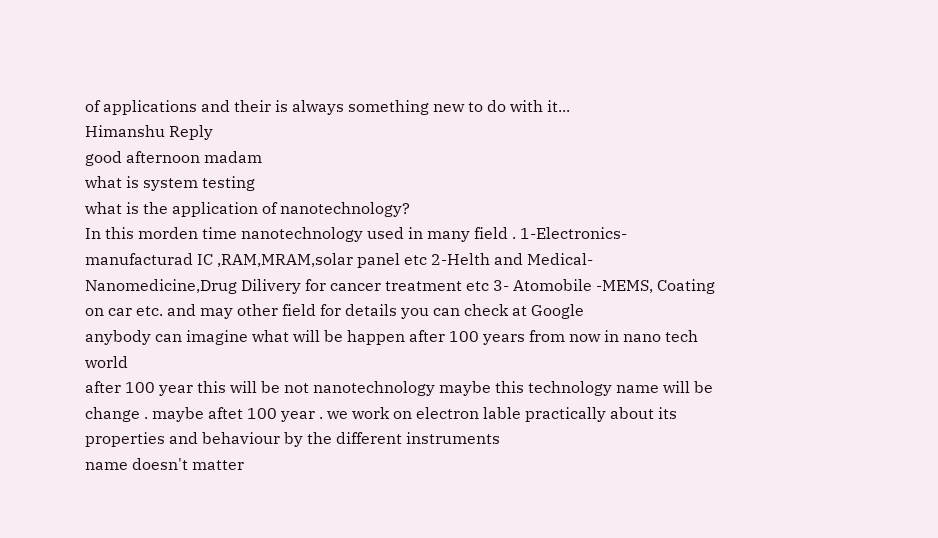of applications and their is always something new to do with it...
Himanshu Reply
good afternoon madam
what is system testing
what is the application of nanotechnology?
In this morden time nanotechnology used in many field . 1-Electronics-manufacturad IC ,RAM,MRAM,solar panel etc 2-Helth and Medical-Nanomedicine,Drug Dilivery for cancer treatment etc 3- Atomobile -MEMS, Coating on car etc. and may other field for details you can check at Google
anybody can imagine what will be happen after 100 years from now in nano tech world
after 100 year this will be not nanotechnology maybe this technology name will be change . maybe aftet 100 year . we work on electron lable practically about its properties and behaviour by the different instruments
name doesn't matter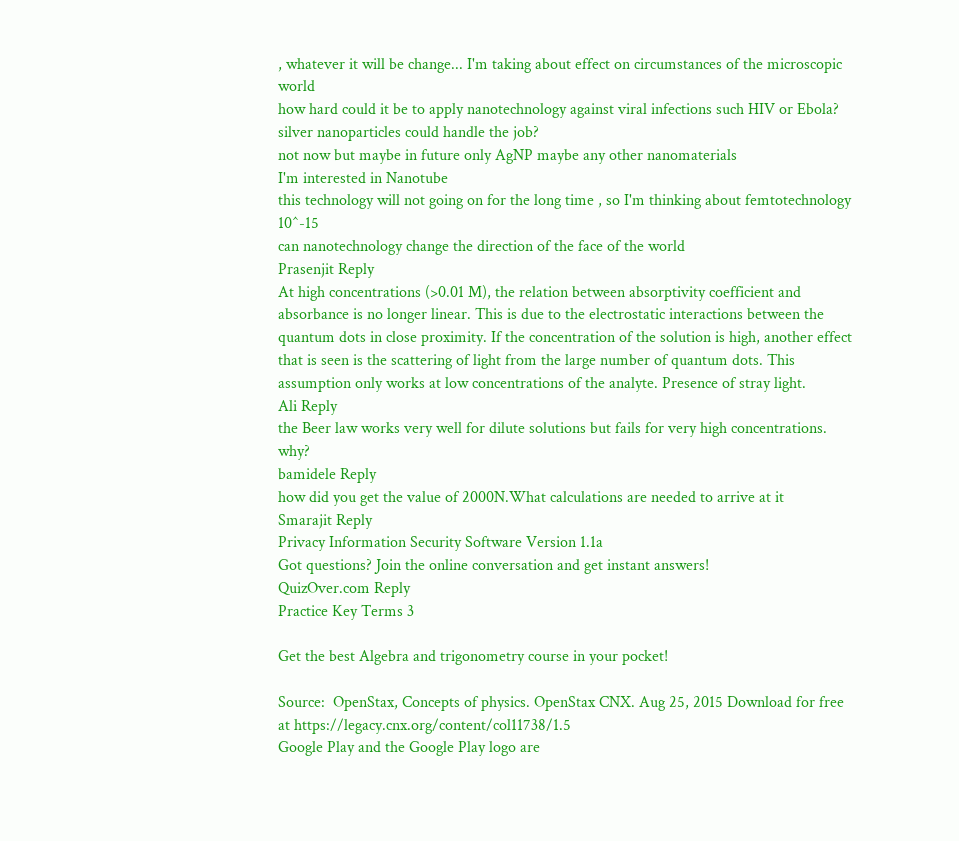, whatever it will be change... I'm taking about effect on circumstances of the microscopic world
how hard could it be to apply nanotechnology against viral infections such HIV or Ebola?
silver nanoparticles could handle the job?
not now but maybe in future only AgNP maybe any other nanomaterials
I'm interested in Nanotube
this technology will not going on for the long time , so I'm thinking about femtotechnology 10^-15
can nanotechnology change the direction of the face of the world
Prasenjit Reply
At high concentrations (>0.01 M), the relation between absorptivity coefficient and absorbance is no longer linear. This is due to the electrostatic interactions between the quantum dots in close proximity. If the concentration of the solution is high, another effect that is seen is the scattering of light from the large number of quantum dots. This assumption only works at low concentrations of the analyte. Presence of stray light.
Ali Reply
the Beer law works very well for dilute solutions but fails for very high concentrations. why?
bamidele Reply
how did you get the value of 2000N.What calculations are needed to arrive at it
Smarajit Reply
Privacy Information Security Software Version 1.1a
Got questions? Join the online conversation and get instant answers!
QuizOver.com Reply
Practice Key Terms 3

Get the best Algebra and trigonometry course in your pocket!

Source:  OpenStax, Concepts of physics. OpenStax CNX. Aug 25, 2015 Download for free at https://legacy.cnx.org/content/col11738/1.5
Google Play and the Google Play logo are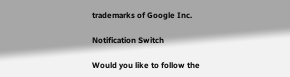trademarks of Google Inc.

Notification Switch

Would you like to follow the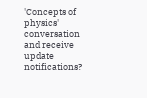'Concepts of physics' conversation and receive update notifications?